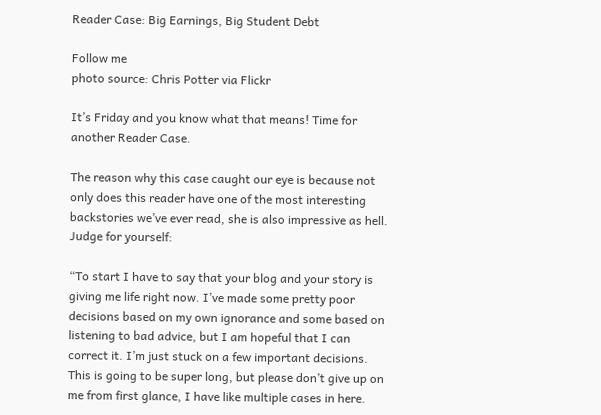Reader Case: Big Earnings, Big Student Debt

Follow me
photo source: Chris Potter via Flickr

It’s Friday and you know what that means! Time for another Reader Case.

The reason why this case caught our eye is because not only does this reader have one of the most interesting backstories we’ve ever read, she is also impressive as hell. Judge for yourself:

“To start I have to say that your blog and your story is giving me life right now. I’ve made some pretty poor decisions based on my own ignorance and some based on listening to bad advice, but I am hopeful that I can correct it. I’m just stuck on a few important decisions. This is going to be super long, but please don’t give up on me from first glance, I have like multiple cases in here.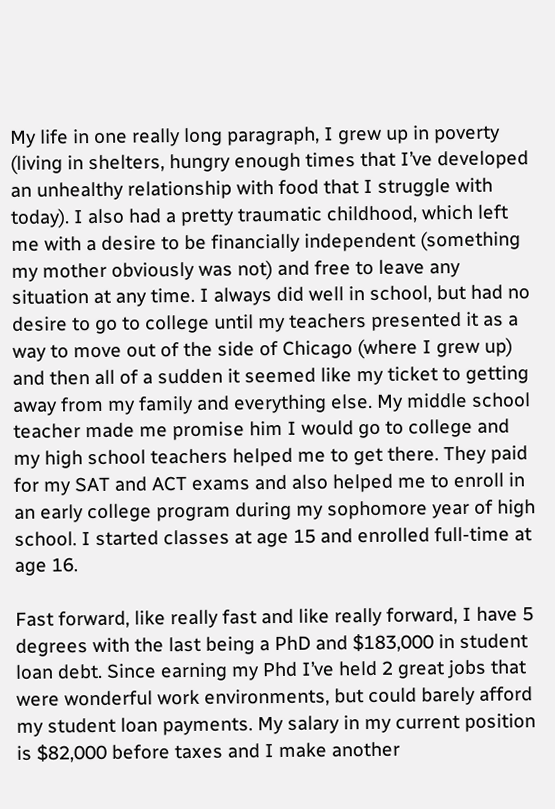My life in one really long paragraph, I grew up in poverty (living in shelters, hungry enough times that I’ve developed an unhealthy relationship with food that I struggle with today). I also had a pretty traumatic childhood, which left me with a desire to be financially independent (something my mother obviously was not) and free to leave any situation at any time. I always did well in school, but had no desire to go to college until my teachers presented it as a way to move out of the side of Chicago (where I grew up) and then all of a sudden it seemed like my ticket to getting away from my family and everything else. My middle school teacher made me promise him I would go to college and my high school teachers helped me to get there. They paid for my SAT and ACT exams and also helped me to enroll in an early college program during my sophomore year of high school. I started classes at age 15 and enrolled full-time at age 16.

Fast forward, like really fast and like really forward, I have 5 degrees with the last being a PhD and $183,000 in student loan debt. Since earning my Phd I’ve held 2 great jobs that were wonderful work environments, but could barely afford my student loan payments. My salary in my current position is $82,000 before taxes and I make another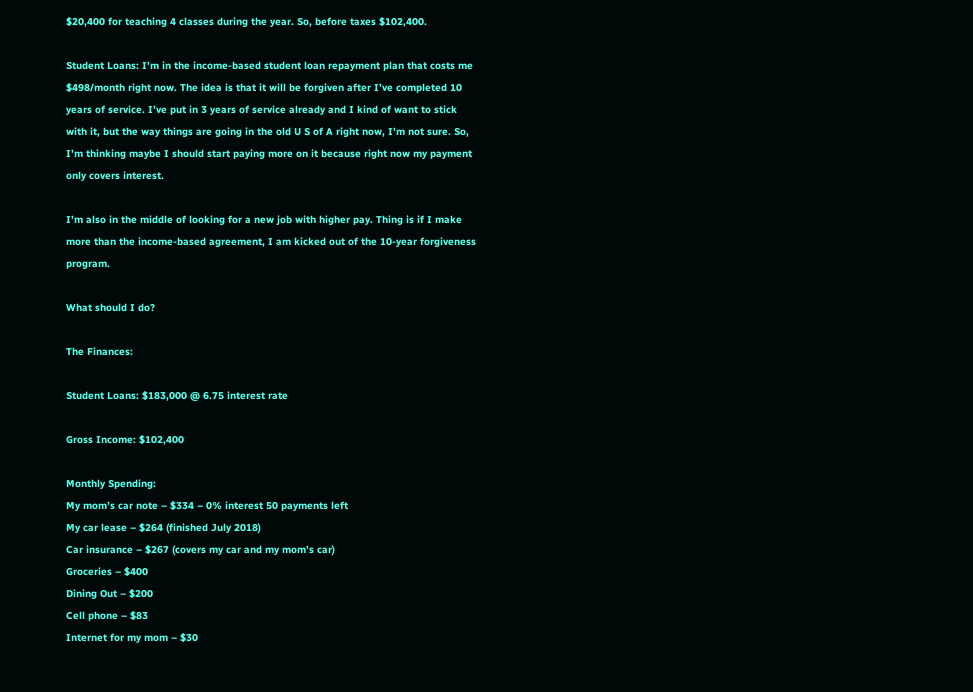$20,400 for teaching 4 classes during the year. So, before taxes $102,400.

Student Loans: I’m in the income-based student loan repayment plan that costs me $498/month right now. The idea is that it will be forgiven after I’ve completed 10 years of service. I’ve put in 3 years of service already and I kind of want to stick with it, but the way things are going in the old U S of A right now, I’m not sure. So, I’m thinking maybe I should start paying more on it because right now my payment only covers interest.

I’m also in the middle of looking for a new job with higher pay. Thing is if I make more than the income-based agreement, I am kicked out of the 10-year forgiveness program.

What should I do?

The Finances:

Student Loans: $183,000 @ 6.75 interest rate

Gross Income: $102,400

Monthly Spending:
My mom’s car note – $334 – 0% interest 50 payments left
My car lease – $264 (finished July 2018)
Car insurance – $267 (covers my car and my mom’s car)
Groceries – $400
Dining Out – $200
Cell phone – $83
Internet for my mom – $30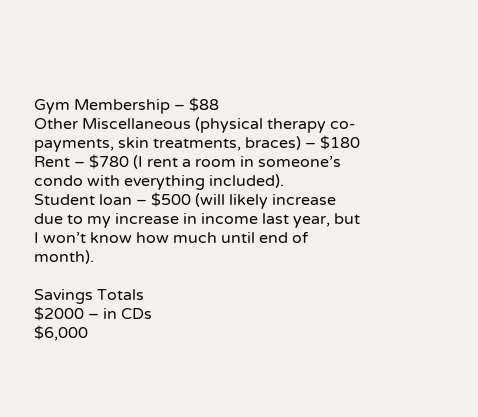Gym Membership – $88
Other Miscellaneous (physical therapy co-payments, skin treatments, braces) – $180
Rent – $780 (I rent a room in someone’s condo with everything included).
Student loan – $500 (will likely increase due to my increase in income last year, but I won’t know how much until end of month).

Savings Totals
$2000 – in CDs
$6,000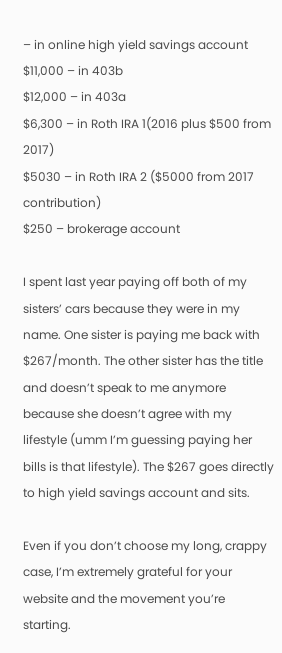– in online high yield savings account
$11,000 – in 403b
$12,000 – in 403a
$6,300 – in Roth IRA 1(2016 plus $500 from 2017)
$5030 – in Roth IRA 2 ($5000 from 2017 contribution)
$250 – brokerage account

I spent last year paying off both of my sisters’ cars because they were in my name. One sister is paying me back with $267/month. The other sister has the title and doesn’t speak to me anymore because she doesn’t agree with my lifestyle (umm I’m guessing paying her bills is that lifestyle). The $267 goes directly to high yield savings account and sits.

Even if you don’t choose my long, crappy case, I’m extremely grateful for your website and the movement you’re starting.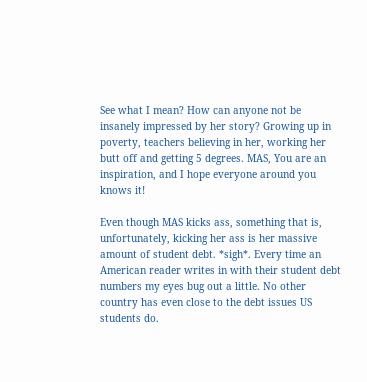See what I mean? How can anyone not be insanely impressed by her story? Growing up in poverty, teachers believing in her, working her butt off and getting 5 degrees. MAS, You are an inspiration, and I hope everyone around you knows it!

Even though MAS kicks ass, something that is, unfortunately, kicking her ass is her massive amount of student debt. *sigh*. Every time an American reader writes in with their student debt numbers my eyes bug out a little. No other country has even close to the debt issues US students do.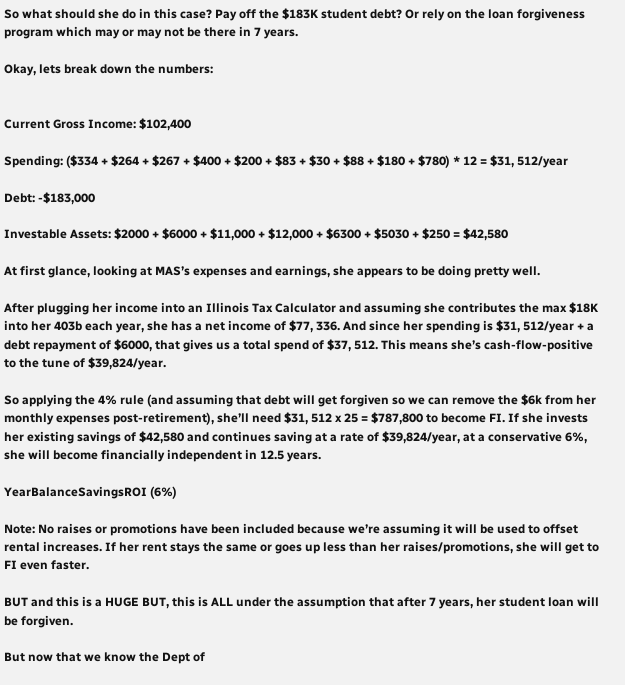So what should she do in this case? Pay off the $183K student debt? Or rely on the loan forgiveness program which may or may not be there in 7 years.

Okay, lets break down the numbers:


Current Gross Income: $102,400

Spending: ($334 + $264 + $267 + $400 + $200 + $83 + $30 + $88 + $180 + $780) * 12 = $31, 512/year

Debt: -$183,000

Investable Assets: $2000 + $6000 + $11,000 + $12,000 + $6300 + $5030 + $250 = $42,580

At first glance, looking at MAS’s expenses and earnings, she appears to be doing pretty well.

After plugging her income into an Illinois Tax Calculator and assuming she contributes the max $18K into her 403b each year, she has a net income of $77, 336. And since her spending is $31, 512/year + a debt repayment of $6000, that gives us a total spend of $37, 512. This means she’s cash-flow-positive to the tune of $39,824/year.

So applying the 4% rule (and assuming that debt will get forgiven so we can remove the $6k from her monthly expenses post-retirement), she’ll need $31, 512 x 25 = $787,800 to become FI. If she invests her existing savings of $42,580 and continues saving at a rate of $39,824/year, at a conservative 6%, she will become financially independent in 12.5 years.

YearBalanceSavingsROI (6%)

Note: No raises or promotions have been included because we’re assuming it will be used to offset rental increases. If her rent stays the same or goes up less than her raises/promotions, she will get to FI even faster.

BUT and this is a HUGE BUT, this is ALL under the assumption that after 7 years, her student loan will be forgiven.

But now that we know the Dept of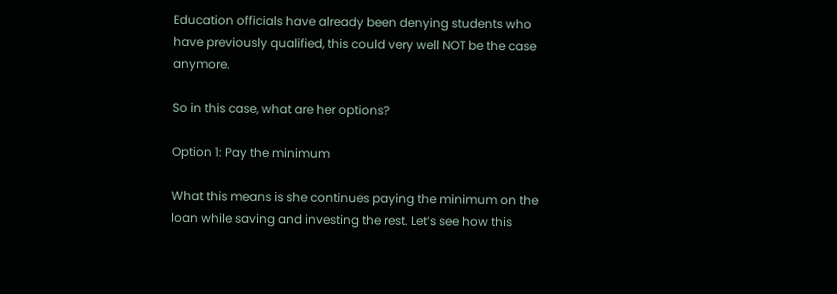Education officials have already been denying students who have previously qualified, this could very well NOT be the case anymore.

So in this case, what are her options?

Option 1: Pay the minimum

What this means is she continues paying the minimum on the loan while saving and investing the rest. Let’s see how this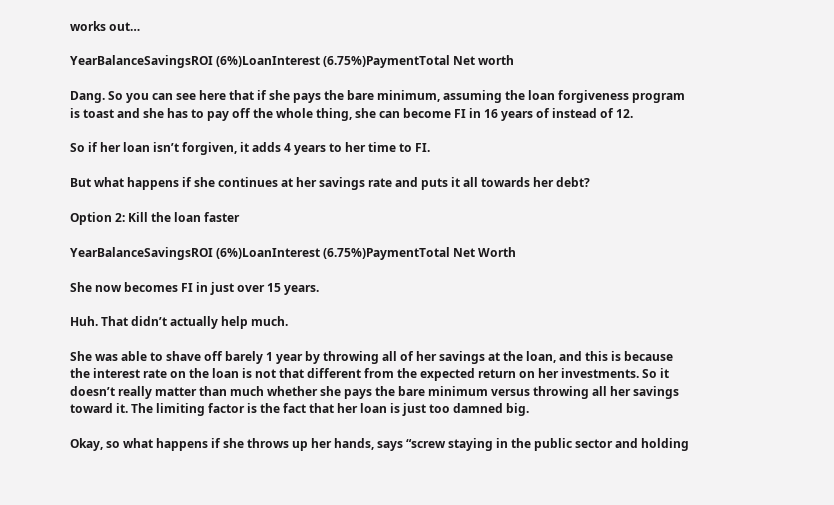works out…

YearBalanceSavingsROI (6%)LoanInterest (6.75%)PaymentTotal Net worth

Dang. So you can see here that if she pays the bare minimum, assuming the loan forgiveness program is toast and she has to pay off the whole thing, she can become FI in 16 years of instead of 12.

So if her loan isn’t forgiven, it adds 4 years to her time to FI.

But what happens if she continues at her savings rate and puts it all towards her debt?

Option 2: Kill the loan faster

YearBalanceSavingsROI (6%)LoanInterest (6.75%)PaymentTotal Net Worth

She now becomes FI in just over 15 years.

Huh. That didn’t actually help much.

She was able to shave off barely 1 year by throwing all of her savings at the loan, and this is because the interest rate on the loan is not that different from the expected return on her investments. So it doesn’t really matter than much whether she pays the bare minimum versus throwing all her savings toward it. The limiting factor is the fact that her loan is just too damned big.

Okay, so what happens if she throws up her hands, says “screw staying in the public sector and holding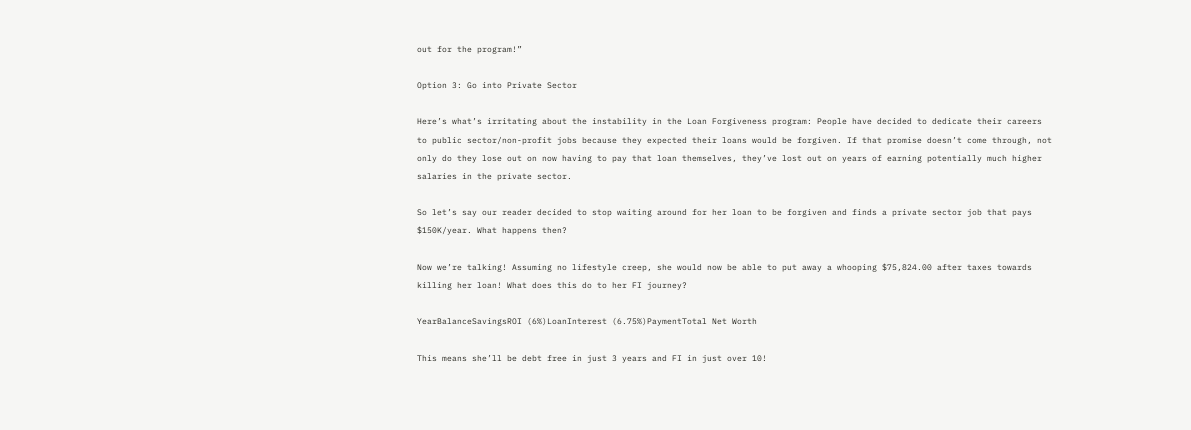out for the program!”

Option 3: Go into Private Sector

Here’s what’s irritating about the instability in the Loan Forgiveness program: People have decided to dedicate their careers to public sector/non-profit jobs because they expected their loans would be forgiven. If that promise doesn’t come through, not only do they lose out on now having to pay that loan themselves, they’ve lost out on years of earning potentially much higher salaries in the private sector.

So let’s say our reader decided to stop waiting around for her loan to be forgiven and finds a private sector job that pays $150K/year. What happens then?

Now we’re talking! Assuming no lifestyle creep, she would now be able to put away a whooping $75,824.00 after taxes towards killing her loan! What does this do to her FI journey?

YearBalanceSavingsROI (6%)LoanInterest (6.75%)PaymentTotal Net Worth

This means she’ll be debt free in just 3 years and FI in just over 10!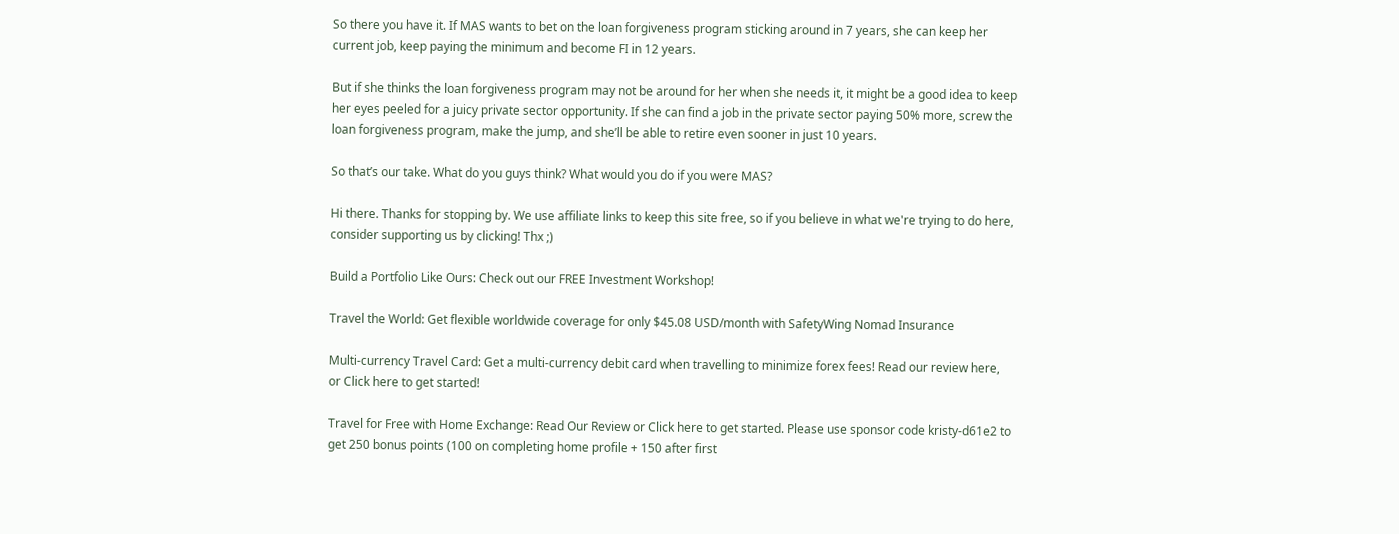So there you have it. If MAS wants to bet on the loan forgiveness program sticking around in 7 years, she can keep her current job, keep paying the minimum and become FI in 12 years.

But if she thinks the loan forgiveness program may not be around for her when she needs it, it might be a good idea to keep her eyes peeled for a juicy private sector opportunity. If she can find a job in the private sector paying 50% more, screw the loan forgiveness program, make the jump, and she’ll be able to retire even sooner in just 10 years.

So that’s our take. What do you guys think? What would you do if you were MAS?

Hi there. Thanks for stopping by. We use affiliate links to keep this site free, so if you believe in what we're trying to do here, consider supporting us by clicking! Thx ;)

Build a Portfolio Like Ours: Check out our FREE Investment Workshop!

Travel the World: Get flexible worldwide coverage for only $45.08 USD/month with SafetyWing Nomad Insurance

Multi-currency Travel Card: Get a multi-currency debit card when travelling to minimize forex fees! Read our review here, or Click here to get started!

Travel for Free with Home Exchange: Read Our Review or Click here to get started. Please use sponsor code kristy-d61e2 to get 250 bonus points (100 on completing home profile + 150 after first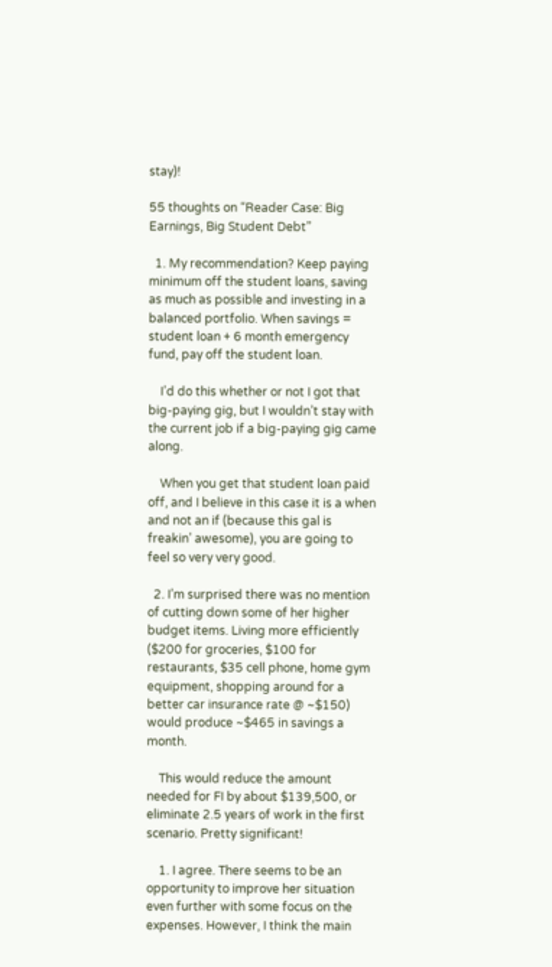stay)!

55 thoughts on “Reader Case: Big Earnings, Big Student Debt”

  1. My recommendation? Keep paying minimum off the student loans, saving as much as possible and investing in a balanced portfolio. When savings = student loan + 6 month emergency fund, pay off the student loan.

    I’d do this whether or not I got that big-paying gig, but I wouldn’t stay with the current job if a big-paying gig came along.

    When you get that student loan paid off, and I believe in this case it is a when and not an if (because this gal is freakin’ awesome), you are going to feel so very very good.

  2. I’m surprised there was no mention of cutting down some of her higher budget items. Living more efficiently ($200 for groceries, $100 for restaurants, $35 cell phone, home gym equipment, shopping around for a better car insurance rate @ ~$150) would produce ~$465 in savings a month.

    This would reduce the amount needed for FI by about $139,500, or eliminate 2.5 years of work in the first scenario. Pretty significant!

    1. I agree. There seems to be an opportunity to improve her situation even further with some focus on the expenses. However, I think the main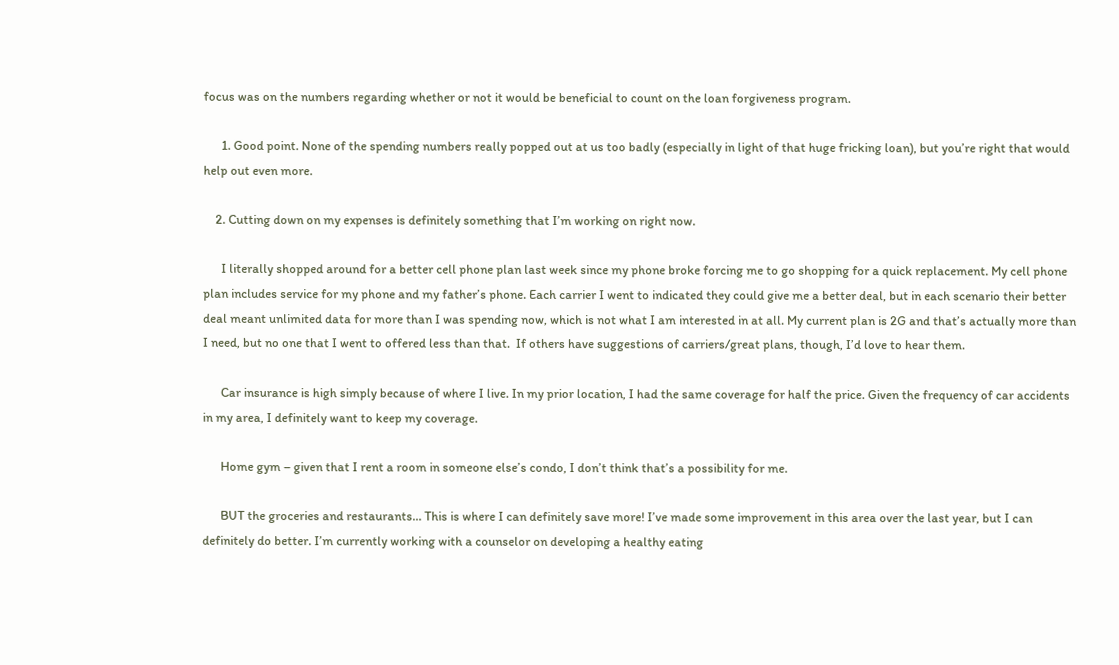focus was on the numbers regarding whether or not it would be beneficial to count on the loan forgiveness program.

      1. Good point. None of the spending numbers really popped out at us too badly (especially in light of that huge fricking loan), but you’re right that would help out even more.

    2. Cutting down on my expenses is definitely something that I’m working on right now.

      I literally shopped around for a better cell phone plan last week since my phone broke forcing me to go shopping for a quick replacement. My cell phone plan includes service for my phone and my father’s phone. Each carrier I went to indicated they could give me a better deal, but in each scenario their better deal meant unlimited data for more than I was spending now, which is not what I am interested in at all. My current plan is 2G and that’s actually more than I need, but no one that I went to offered less than that.  If others have suggestions of carriers/great plans, though, I’d love to hear them.

      Car insurance is high simply because of where I live. In my prior location, I had the same coverage for half the price. Given the frequency of car accidents in my area, I definitely want to keep my coverage.

      Home gym – given that I rent a room in someone else’s condo, I don’t think that’s a possibility for me.

      BUT the groceries and restaurants… This is where I can definitely save more! I’ve made some improvement in this area over the last year, but I can definitely do better. I’m currently working with a counselor on developing a healthy eating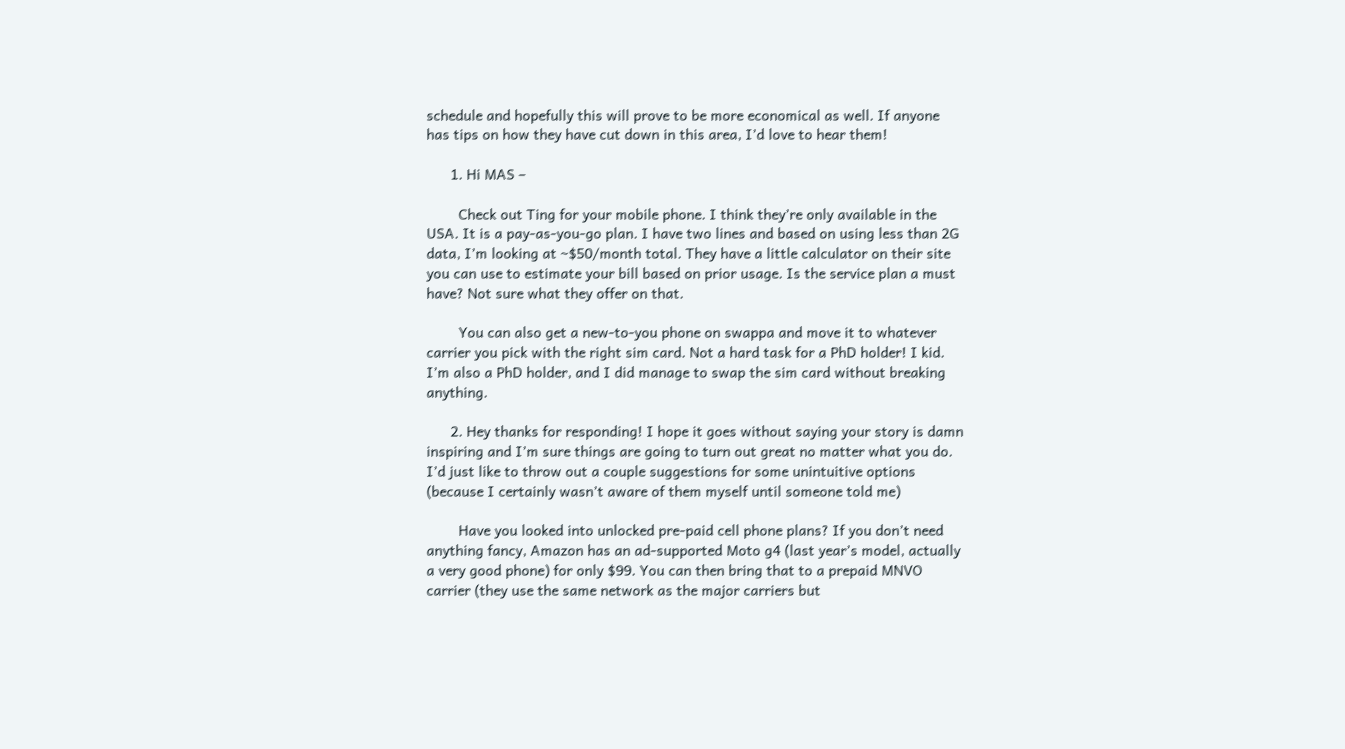schedule and hopefully this will prove to be more economical as well. If anyone has tips on how they have cut down in this area, I’d love to hear them!

      1. Hi MAS –

        Check out Ting for your mobile phone. I think they’re only available in the USA. It is a pay-as-you-go plan. I have two lines and based on using less than 2G data, I’m looking at ~$50/month total. They have a little calculator on their site you can use to estimate your bill based on prior usage. Is the service plan a must have? Not sure what they offer on that.

        You can also get a new-to-you phone on swappa and move it to whatever carrier you pick with the right sim card. Not a hard task for a PhD holder! I kid. I’m also a PhD holder, and I did manage to swap the sim card without breaking anything.

      2. Hey thanks for responding! I hope it goes without saying your story is damn inspiring and I’m sure things are going to turn out great no matter what you do. I’d just like to throw out a couple suggestions for some unintuitive options (because I certainly wasn’t aware of them myself until someone told me)

        Have you looked into unlocked pre-paid cell phone plans? If you don’t need anything fancy, Amazon has an ad-supported Moto g4 (last year’s model, actually a very good phone) for only $99. You can then bring that to a prepaid MNVO carrier (they use the same network as the major carriers but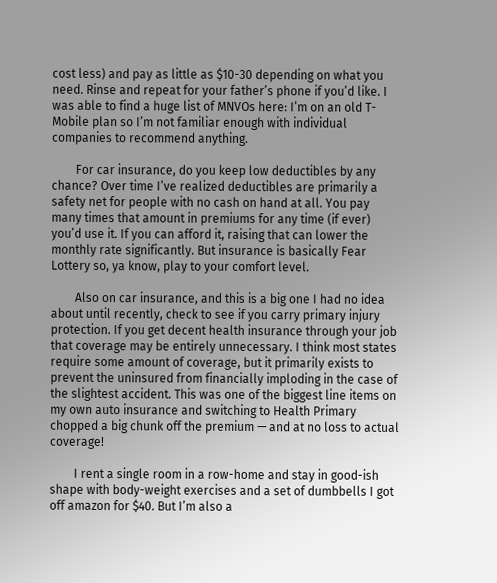cost less) and pay as little as $10-30 depending on what you need. Rinse and repeat for your father’s phone if you’d like. I was able to find a huge list of MNVOs here: I’m on an old T-Mobile plan so I’m not familiar enough with individual companies to recommend anything.

        For car insurance, do you keep low deductibles by any chance? Over time I’ve realized deductibles are primarily a safety net for people with no cash on hand at all. You pay many times that amount in premiums for any time (if ever) you’d use it. If you can afford it, raising that can lower the monthly rate significantly. But insurance is basically Fear Lottery so, ya know, play to your comfort level.

        Also on car insurance, and this is a big one I had no idea about until recently, check to see if you carry primary injury protection. If you get decent health insurance through your job that coverage may be entirely unnecessary. I think most states require some amount of coverage, but it primarily exists to prevent the uninsured from financially imploding in the case of the slightest accident. This was one of the biggest line items on my own auto insurance and switching to Health Primary chopped a big chunk off the premium — and at no loss to actual coverage!

        I rent a single room in a row-home and stay in good-ish shape with body-weight exercises and a set of dumbbells I got off amazon for $40. But I’m also a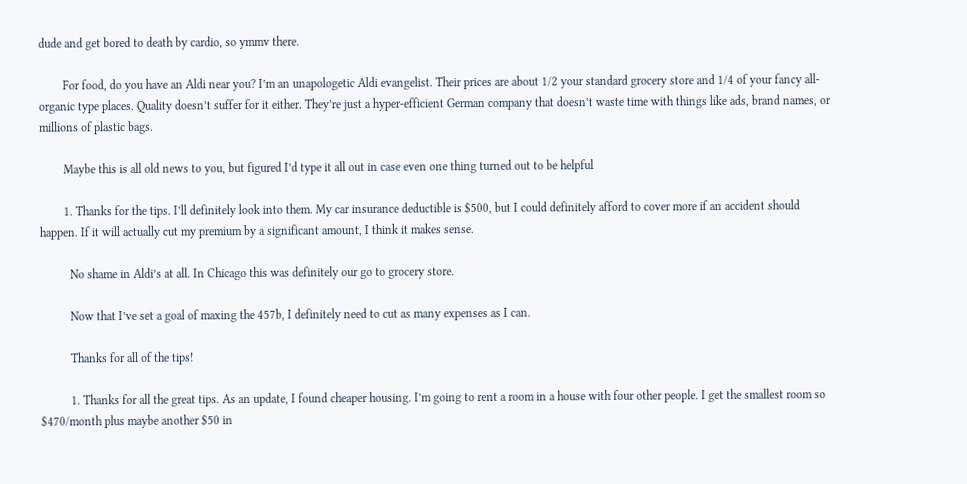dude and get bored to death by cardio, so ymmv there.

        For food, do you have an Aldi near you? I’m an unapologetic Aldi evangelist. Their prices are about 1/2 your standard grocery store and 1/4 of your fancy all-organic type places. Quality doesn’t suffer for it either. They’re just a hyper-efficient German company that doesn’t waste time with things like ads, brand names, or millions of plastic bags.

        Maybe this is all old news to you, but figured I’d type it all out in case even one thing turned out to be helpful

        1. Thanks for the tips. I’ll definitely look into them. My car insurance deductible is $500, but I could definitely afford to cover more if an accident should happen. If it will actually cut my premium by a significant amount, I think it makes sense.

          No shame in Aldi’s at all. In Chicago this was definitely our go to grocery store.

          Now that I’ve set a goal of maxing the 457b, I definitely need to cut as many expenses as I can.

          Thanks for all of the tips!

          1. Thanks for all the great tips. As an update, I found cheaper housing. I’m going to rent a room in a house with four other people. I get the smallest room so $470/month plus maybe another $50 in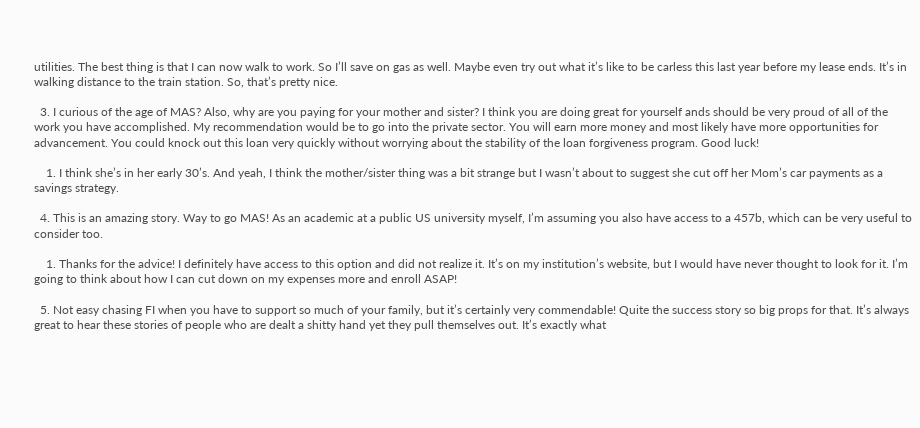utilities. The best thing is that I can now walk to work. So I’ll save on gas as well. Maybe even try out what it’s like to be carless this last year before my lease ends. It’s in walking distance to the train station. So, that’s pretty nice.

  3. I curious of the age of MAS? Also, why are you paying for your mother and sister? I think you are doing great for yourself ands should be very proud of all of the work you have accomplished. My recommendation would be to go into the private sector. You will earn more money and most likely have more opportunities for advancement. You could knock out this loan very quickly without worrying about the stability of the loan forgiveness program. Good luck!

    1. I think she’s in her early 30’s. And yeah, I think the mother/sister thing was a bit strange but I wasn’t about to suggest she cut off her Mom’s car payments as a savings strategy.

  4. This is an amazing story. Way to go MAS! As an academic at a public US university myself, I’m assuming you also have access to a 457b, which can be very useful to consider too.

    1. Thanks for the advice! I definitely have access to this option and did not realize it. It’s on my institution’s website, but I would have never thought to look for it. I’m going to think about how I can cut down on my expenses more and enroll ASAP!

  5. Not easy chasing FI when you have to support so much of your family, but it’s certainly very commendable! Quite the success story so big props for that. It’s always great to hear these stories of people who are dealt a shitty hand yet they pull themselves out. It’s exactly what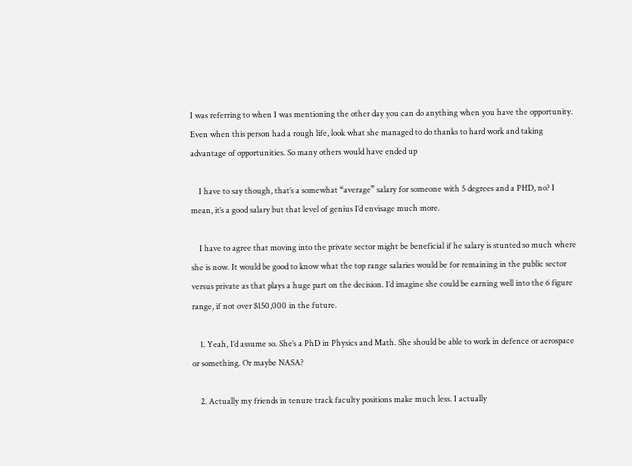I was referring to when I was mentioning the other day you can do anything when you have the opportunity. Even when this person had a rough life, look what she managed to do thanks to hard work and taking advantage of opportunities. So many others would have ended up

    I have to say though, that’s a somewhat “average” salary for someone with 5 degrees and a PHD, no? I mean, it’s a good salary but that level of genius I’d envisage much more.

    I have to agree that moving into the private sector might be beneficial if he salary is stunted so much where she is now. It would be good to know what the top range salaries would be for remaining in the public sector versus private as that plays a huge part on the decision. I’d imagine she could be earning well into the 6 figure range, if not over $150,000 in the future.

    1. Yeah, I’d assume so. She’s a PhD in Physics and Math. She should be able to work in defence or aerospace or something. Or maybe NASA?

    2. Actually my friends in tenure track faculty positions make much less. I actually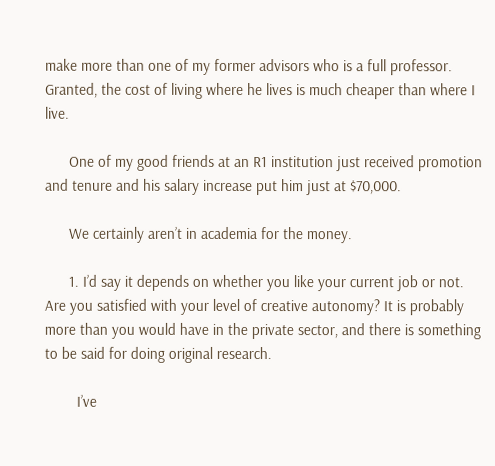make more than one of my former advisors who is a full professor. Granted, the cost of living where he lives is much cheaper than where I live.

      One of my good friends at an R1 institution just received promotion and tenure and his salary increase put him just at $70,000.

      We certainly aren’t in academia for the money.

      1. I’d say it depends on whether you like your current job or not. Are you satisfied with your level of creative autonomy? It is probably more than you would have in the private sector, and there is something to be said for doing original research.

        I’ve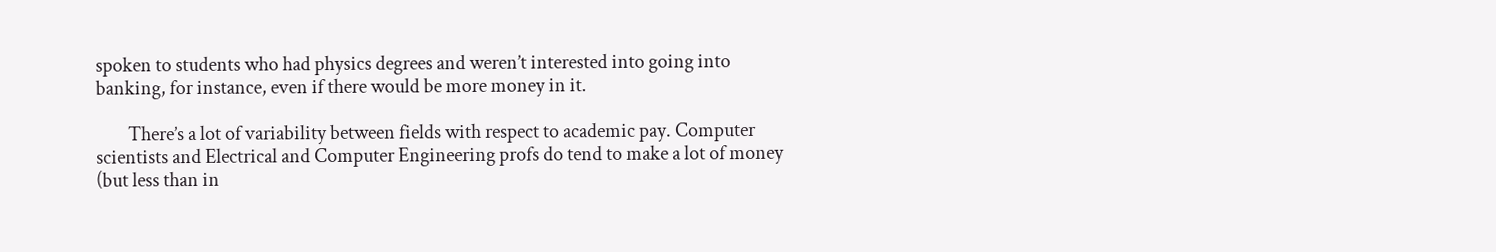spoken to students who had physics degrees and weren’t interested into going into banking, for instance, even if there would be more money in it.

        There’s a lot of variability between fields with respect to academic pay. Computer scientists and Electrical and Computer Engineering profs do tend to make a lot of money (but less than in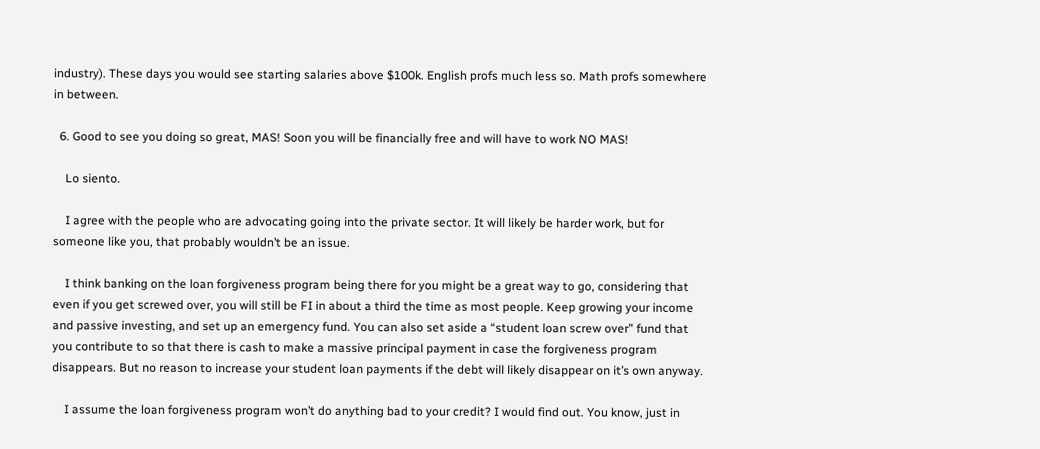industry). These days you would see starting salaries above $100k. English profs much less so. Math profs somewhere in between.

  6. Good to see you doing so great, MAS! Soon you will be financially free and will have to work NO MAS!

    Lo siento.

    I agree with the people who are advocating going into the private sector. It will likely be harder work, but for someone like you, that probably wouldn’t be an issue.

    I think banking on the loan forgiveness program being there for you might be a great way to go, considering that even if you get screwed over, you will still be FI in about a third the time as most people. Keep growing your income and passive investing, and set up an emergency fund. You can also set aside a “student loan screw over” fund that you contribute to so that there is cash to make a massive principal payment in case the forgiveness program disappears. But no reason to increase your student loan payments if the debt will likely disappear on it’s own anyway.

    I assume the loan forgiveness program won’t do anything bad to your credit? I would find out. You know, just in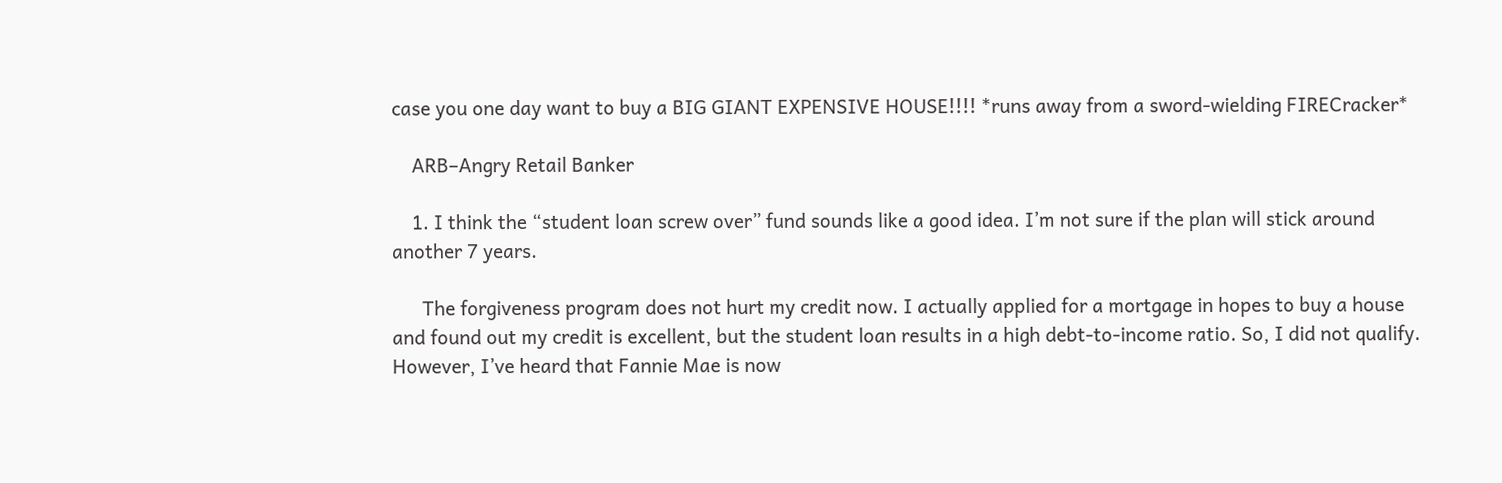case you one day want to buy a BIG GIANT EXPENSIVE HOUSE!!!! *runs away from a sword-wielding FIRECracker*

    ARB–Angry Retail Banker

    1. I think the “student loan screw over” fund sounds like a good idea. I’m not sure if the plan will stick around another 7 years.

      The forgiveness program does not hurt my credit now. I actually applied for a mortgage in hopes to buy a house and found out my credit is excellent, but the student loan results in a high debt-to-income ratio. So, I did not qualify. However, I’ve heard that Fannie Mae is now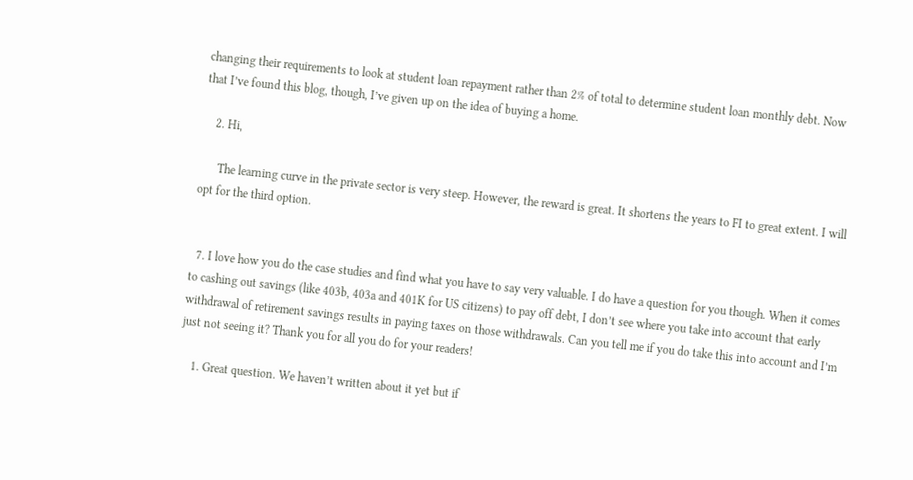changing their requirements to look at student loan repayment rather than 2% of total to determine student loan monthly debt. Now that I’ve found this blog, though, I’ve given up on the idea of buying a home.

    2. Hi,

      The learning curve in the private sector is very steep. However, the reward is great. It shortens the years to FI to great extent. I will opt for the third option.


  7. I love how you do the case studies and find what you have to say very valuable. I do have a question for you though. When it comes to cashing out savings (like 403b, 403a and 401K for US citizens) to pay off debt, I don’t see where you take into account that early withdrawal of retirement savings results in paying taxes on those withdrawals. Can you tell me if you do take this into account and I’m just not seeing it? Thank you for all you do for your readers!

    1. Great question. We haven’t written about it yet but if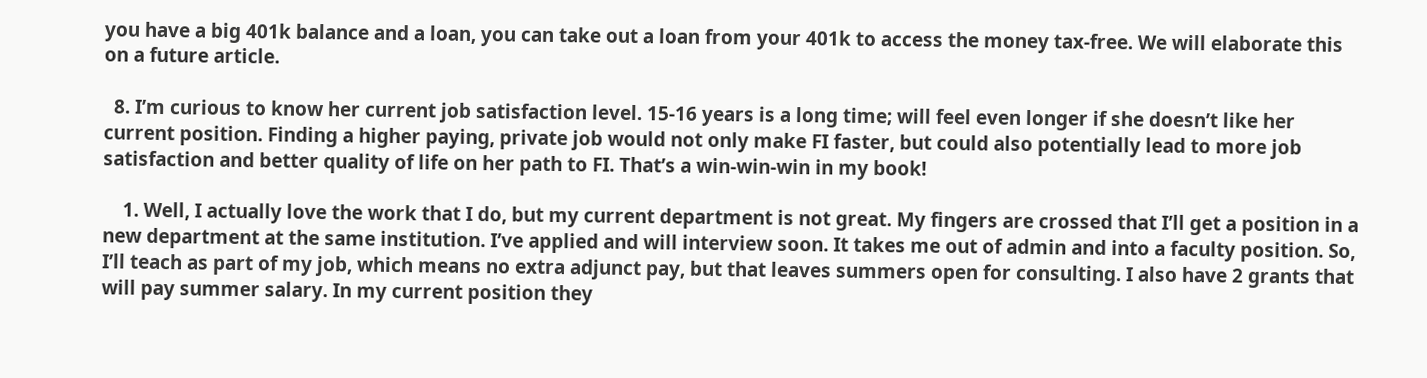you have a big 401k balance and a loan, you can take out a loan from your 401k to access the money tax-free. We will elaborate this on a future article.

  8. I’m curious to know her current job satisfaction level. 15-16 years is a long time; will feel even longer if she doesn’t like her current position. Finding a higher paying, private job would not only make FI faster, but could also potentially lead to more job satisfaction and better quality of life on her path to FI. That’s a win-win-win in my book!

    1. Well, I actually love the work that I do, but my current department is not great. My fingers are crossed that I’ll get a position in a new department at the same institution. I’ve applied and will interview soon. It takes me out of admin and into a faculty position. So, I’ll teach as part of my job, which means no extra adjunct pay, but that leaves summers open for consulting. I also have 2 grants that will pay summer salary. In my current position they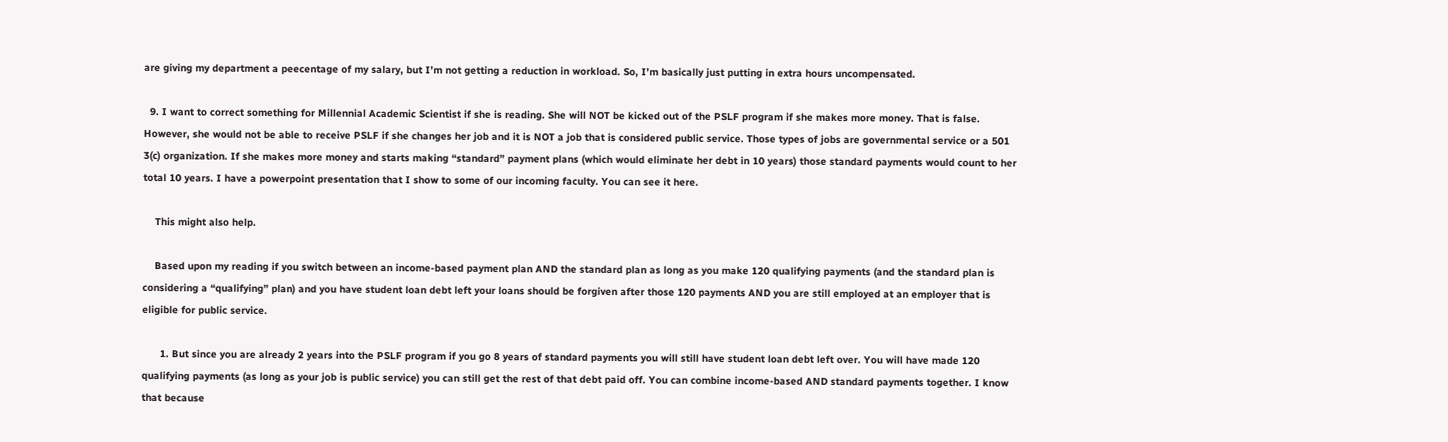are giving my department a peecentage of my salary, but I’m not getting a reduction in workload. So, I’m basically just putting in extra hours uncompensated.

  9. I want to correct something for Millennial Academic Scientist if she is reading. She will NOT be kicked out of the PSLF program if she makes more money. That is false. However, she would not be able to receive PSLF if she changes her job and it is NOT a job that is considered public service. Those types of jobs are governmental service or a 501 3(c) organization. If she makes more money and starts making “standard” payment plans (which would eliminate her debt in 10 years) those standard payments would count to her total 10 years. I have a powerpoint presentation that I show to some of our incoming faculty. You can see it here.

    This might also help.

    Based upon my reading if you switch between an income-based payment plan AND the standard plan as long as you make 120 qualifying payments (and the standard plan is considering a “qualifying” plan) and you have student loan debt left your loans should be forgiven after those 120 payments AND you are still employed at an employer that is eligible for public service.

      1. But since you are already 2 years into the PSLF program if you go 8 years of standard payments you will still have student loan debt left over. You will have made 120 qualifying payments (as long as your job is public service) you can still get the rest of that debt paid off. You can combine income-based AND standard payments together. I know that because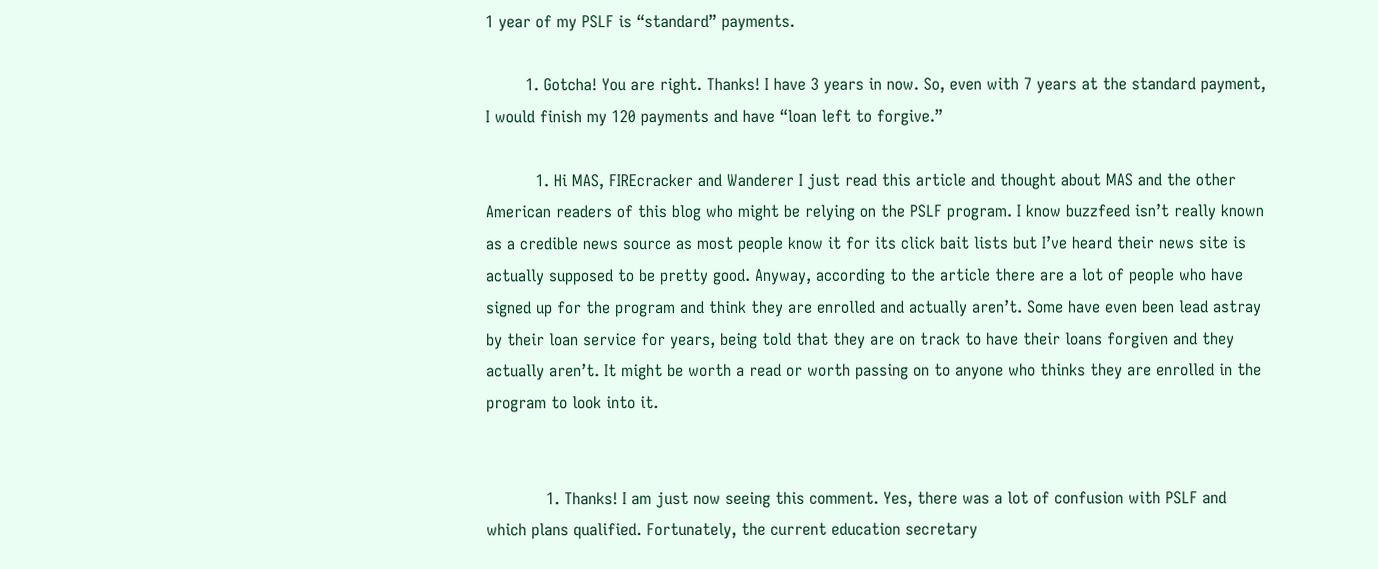1 year of my PSLF is “standard” payments.

        1. Gotcha! You are right. Thanks! I have 3 years in now. So, even with 7 years at the standard payment, I would finish my 120 payments and have “loan left to forgive.”

          1. Hi MAS, FIREcracker and Wanderer I just read this article and thought about MAS and the other American readers of this blog who might be relying on the PSLF program. I know buzzfeed isn’t really known as a credible news source as most people know it for its click bait lists but I’ve heard their news site is actually supposed to be pretty good. Anyway, according to the article there are a lot of people who have signed up for the program and think they are enrolled and actually aren’t. Some have even been lead astray by their loan service for years, being told that they are on track to have their loans forgiven and they actually aren’t. It might be worth a read or worth passing on to anyone who thinks they are enrolled in the program to look into it.


            1. Thanks! I am just now seeing this comment. Yes, there was a lot of confusion with PSLF and which plans qualified. Fortunately, the current education secretary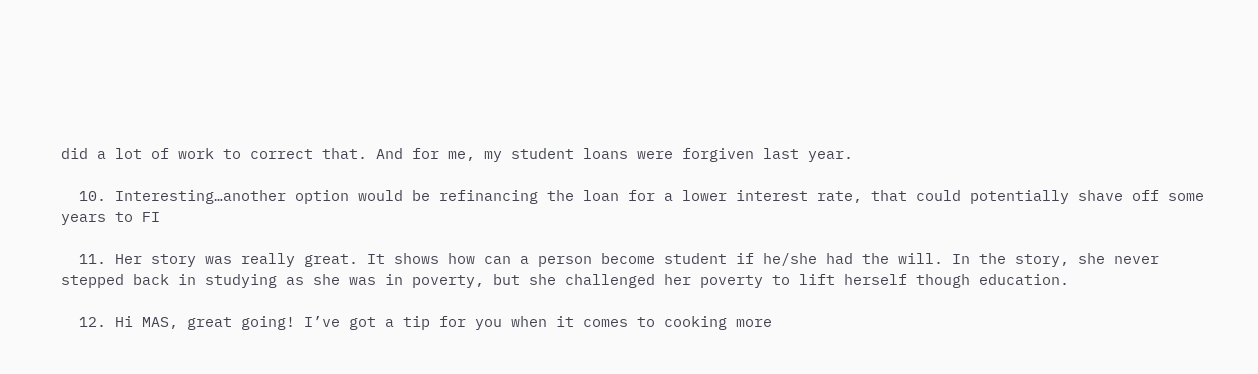did a lot of work to correct that. And for me, my student loans were forgiven last year.

  10. Interesting…another option would be refinancing the loan for a lower interest rate, that could potentially shave off some years to FI

  11. Her story was really great. It shows how can a person become student if he/she had the will. In the story, she never stepped back in studying as she was in poverty, but she challenged her poverty to lift herself though education.

  12. Hi MAS, great going! I’ve got a tip for you when it comes to cooking more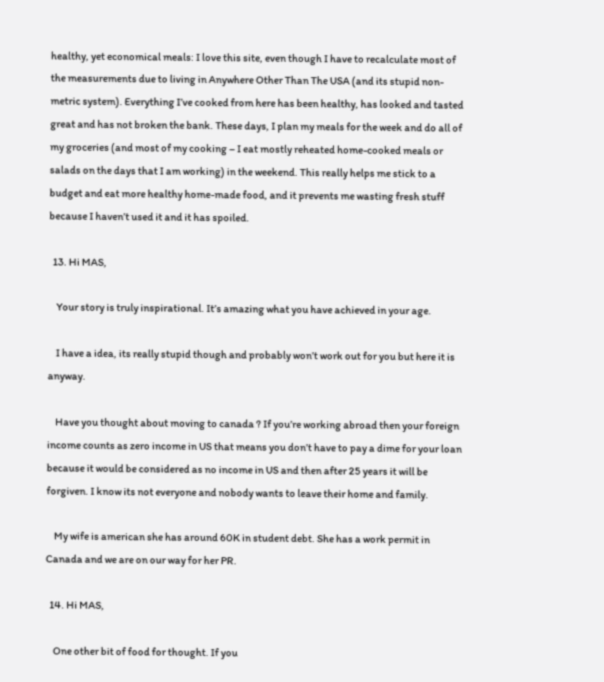healthy, yet economical meals: I love this site, even though I have to recalculate most of the measurements due to living in Anywhere Other Than The USA (and its stupid non-metric system). Everything I’ve cooked from here has been healthy, has looked and tasted great and has not broken the bank. These days, I plan my meals for the week and do all of my groceries (and most of my cooking – I eat mostly reheated home-cooked meals or salads on the days that I am working) in the weekend. This really helps me stick to a budget and eat more healthy home-made food, and it prevents me wasting fresh stuff because I haven’t used it and it has spoiled.

  13. Hi MAS,

    Your story is truly inspirational. It’s amazing what you have achieved in your age.

    I have a idea, its really stupid though and probably won’t work out for you but here it is anyway.

    Have you thought about moving to canada ? If you’re working abroad then your foreign income counts as zero income in US that means you don’t have to pay a dime for your loan because it would be considered as no income in US and then after 25 years it will be forgiven. I know its not everyone and nobody wants to leave their home and family.

    My wife is american she has around 60K in student debt. She has a work permit in Canada and we are on our way for her PR.

  14. Hi MAS,

    One other bit of food for thought. If you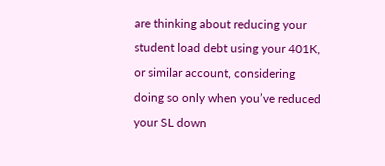are thinking about reducing your student load debt using your 401K, or similar account, considering doing so only when you’ve reduced your SL down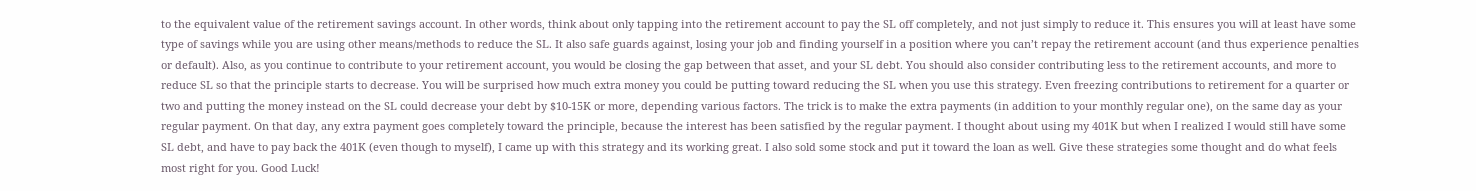to the equivalent value of the retirement savings account. In other words, think about only tapping into the retirement account to pay the SL off completely, and not just simply to reduce it. This ensures you will at least have some type of savings while you are using other means/methods to reduce the SL. It also safe guards against, losing your job and finding yourself in a position where you can’t repay the retirement account (and thus experience penalties or default). Also, as you continue to contribute to your retirement account, you would be closing the gap between that asset, and your SL debt. You should also consider contributing less to the retirement accounts, and more to reduce SL so that the principle starts to decrease. You will be surprised how much extra money you could be putting toward reducing the SL when you use this strategy. Even freezing contributions to retirement for a quarter or two and putting the money instead on the SL could decrease your debt by $10-15K or more, depending various factors. The trick is to make the extra payments (in addition to your monthly regular one), on the same day as your regular payment. On that day, any extra payment goes completely toward the principle, because the interest has been satisfied by the regular payment. I thought about using my 401K but when I realized I would still have some SL debt, and have to pay back the 401K (even though to myself), I came up with this strategy and its working great. I also sold some stock and put it toward the loan as well. Give these strategies some thought and do what feels most right for you. Good Luck!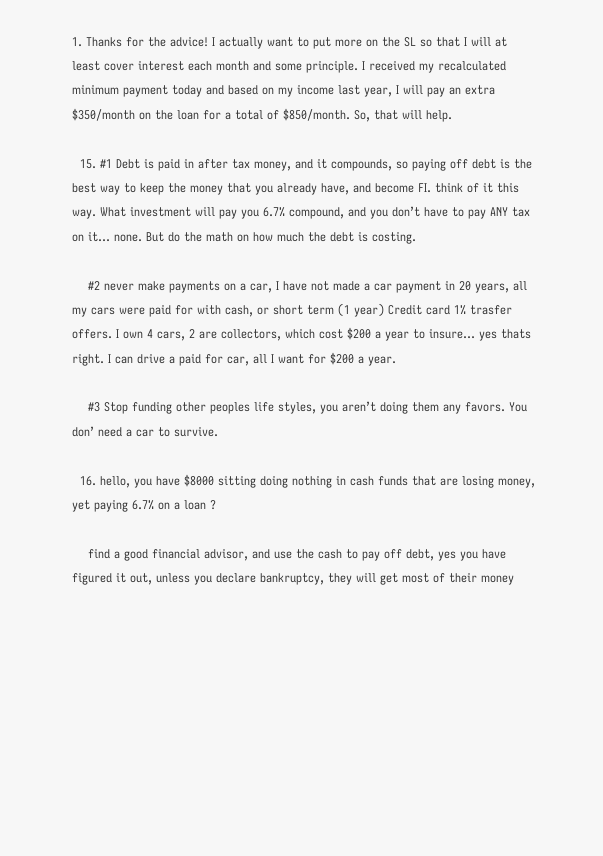1. Thanks for the advice! I actually want to put more on the SL so that I will at least cover interest each month and some principle. I received my recalculated minimum payment today and based on my income last year, I will pay an extra $350/month on the loan for a total of $850/month. So, that will help.

  15. #1 Debt is paid in after tax money, and it compounds, so paying off debt is the best way to keep the money that you already have, and become FI. think of it this way. What investment will pay you 6.7% compound, and you don’t have to pay ANY tax on it… none. But do the math on how much the debt is costing.

    #2 never make payments on a car, I have not made a car payment in 20 years, all my cars were paid for with cash, or short term (1 year) Credit card 1% trasfer offers. I own 4 cars, 2 are collectors, which cost $200 a year to insure… yes thats right. I can drive a paid for car, all I want for $200 a year.

    #3 Stop funding other peoples life styles, you aren’t doing them any favors. You don’ need a car to survive.

  16. hello, you have $8000 sitting doing nothing in cash funds that are losing money, yet paying 6.7% on a loan ?

    find a good financial advisor, and use the cash to pay off debt, yes you have figured it out, unless you declare bankruptcy, they will get most of their money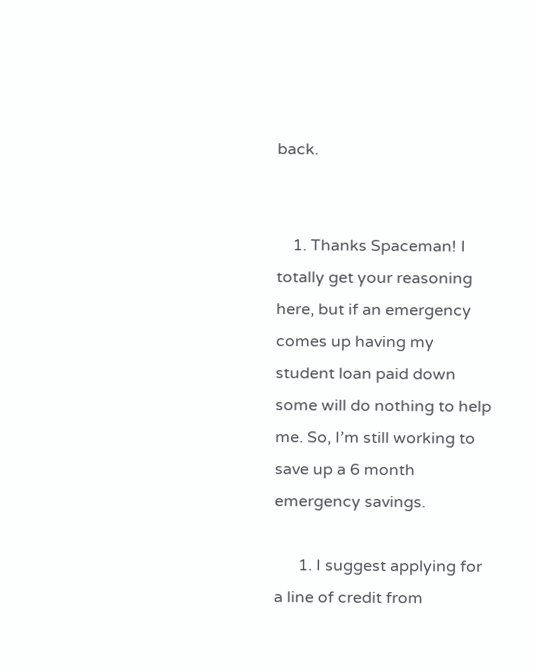back.


    1. Thanks Spaceman! I totally get your reasoning here, but if an emergency comes up having my student loan paid down some will do nothing to help me. So, I’m still working to save up a 6 month emergency savings.

      1. I suggest applying for a line of credit from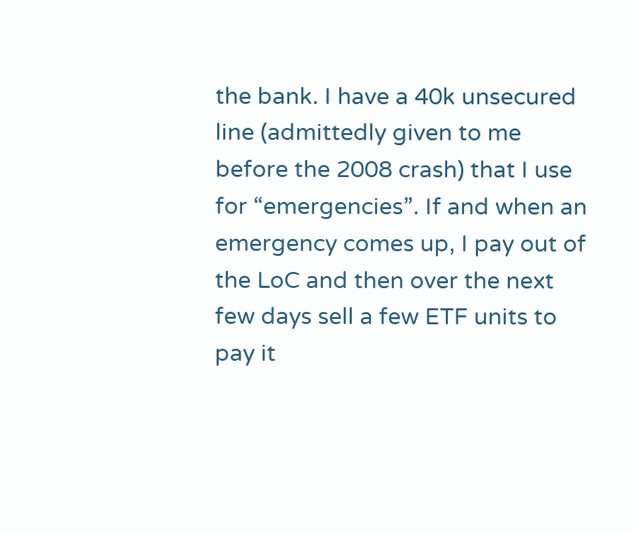the bank. I have a 40k unsecured line (admittedly given to me before the 2008 crash) that I use for “emergencies”. If and when an emergency comes up, I pay out of the LoC and then over the next few days sell a few ETF units to pay it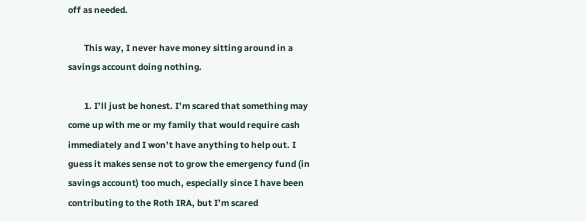off as needed.

        This way, I never have money sitting around in a savings account doing nothing.

        1. I’ll just be honest. I’m scared that something may come up with me or my family that would require cash immediately and I won’t have anything to help out. I guess it makes sense not to grow the emergency fund (in savings account) too much, especially since I have been contributing to the Roth IRA, but I’m scared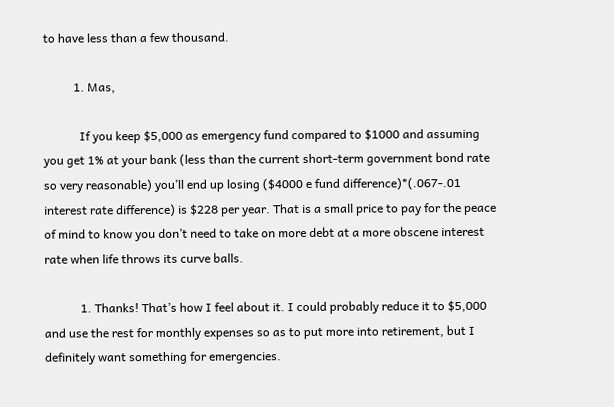to have less than a few thousand.

          1. Mas,

            If you keep $5,000 as emergency fund compared to $1000 and assuming you get 1% at your bank (less than the current short-term government bond rate so very reasonable) you’ll end up losing ($4000 e fund difference)*(.067-.01 interest rate difference) is $228 per year. That is a small price to pay for the peace of mind to know you don’t need to take on more debt at a more obscene interest rate when life throws its curve balls.

            1. Thanks! That’s how I feel about it. I could probably reduce it to $5,000 and use the rest for monthly expenses so as to put more into retirement, but I definitely want something for emergencies.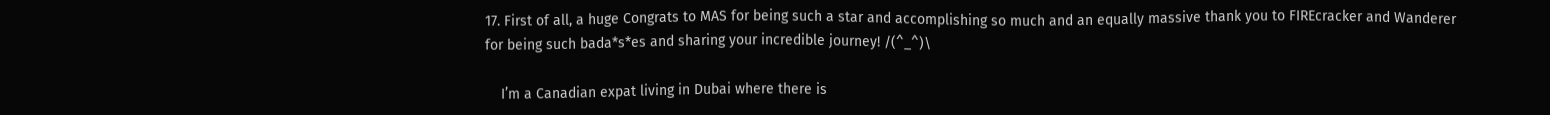17. First of all, a huge Congrats to MAS for being such a star and accomplishing so much and an equally massive thank you to FIREcracker and Wanderer for being such bada*s*es and sharing your incredible journey! /(^_^)\

    I’m a Canadian expat living in Dubai where there is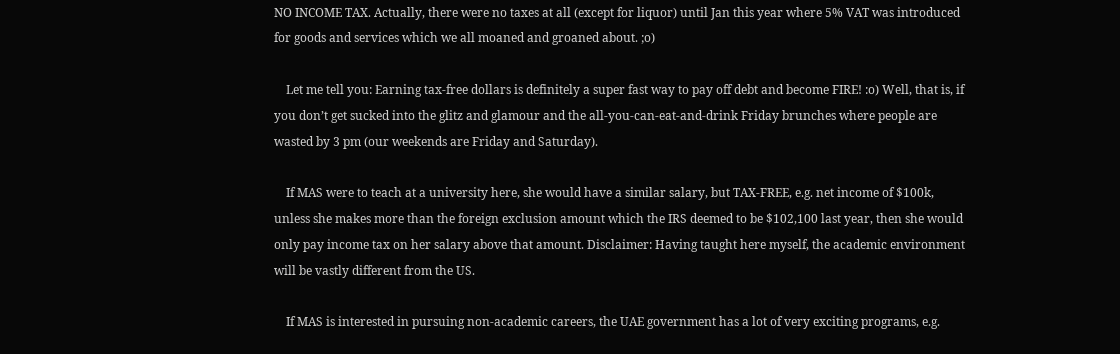NO INCOME TAX. Actually, there were no taxes at all (except for liquor) until Jan this year where 5% VAT was introduced for goods and services which we all moaned and groaned about. ;o)

    Let me tell you: Earning tax-free dollars is definitely a super fast way to pay off debt and become FIRE! :o) Well, that is, if you don’t get sucked into the glitz and glamour and the all-you-can-eat-and-drink Friday brunches where people are wasted by 3 pm (our weekends are Friday and Saturday).

    If MAS were to teach at a university here, she would have a similar salary, but TAX-FREE, e.g. net income of $100k, unless she makes more than the foreign exclusion amount which the IRS deemed to be $102,100 last year, then she would only pay income tax on her salary above that amount. Disclaimer: Having taught here myself, the academic environment will be vastly different from the US.

    If MAS is interested in pursuing non-academic careers, the UAE government has a lot of very exciting programs, e.g.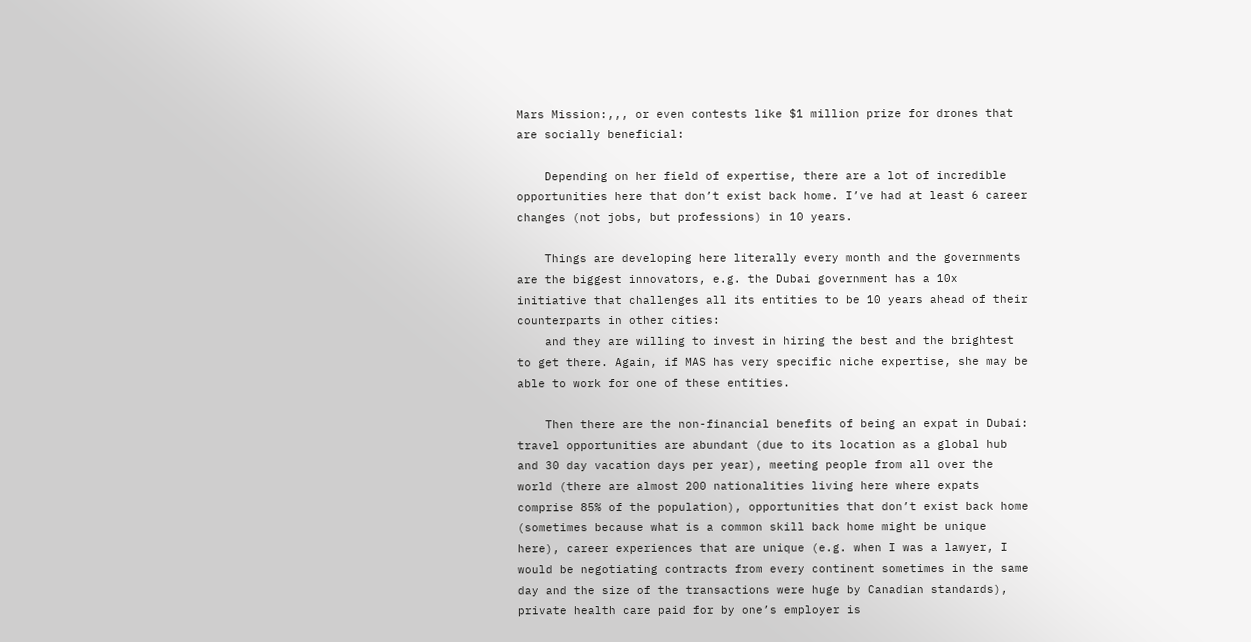Mars Mission:,,, or even contests like $1 million prize for drones that are socially beneficial:

    Depending on her field of expertise, there are a lot of incredible opportunities here that don’t exist back home. I’ve had at least 6 career changes (not jobs, but professions) in 10 years.

    Things are developing here literally every month and the governments are the biggest innovators, e.g. the Dubai government has a 10x initiative that challenges all its entities to be 10 years ahead of their counterparts in other cities:
    and they are willing to invest in hiring the best and the brightest to get there. Again, if MAS has very specific niche expertise, she may be able to work for one of these entities.

    Then there are the non-financial benefits of being an expat in Dubai: travel opportunities are abundant (due to its location as a global hub and 30 day vacation days per year), meeting people from all over the world (there are almost 200 nationalities living here where expats comprise 85% of the population), opportunities that don’t exist back home (sometimes because what is a common skill back home might be unique here), career experiences that are unique (e.g. when I was a lawyer, I would be negotiating contracts from every continent sometimes in the same day and the size of the transactions were huge by Canadian standards), private health care paid for by one’s employer is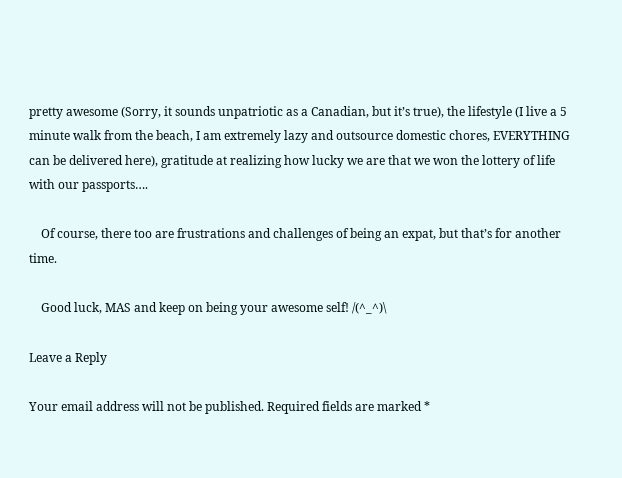pretty awesome (Sorry, it sounds unpatriotic as a Canadian, but it’s true), the lifestyle (I live a 5 minute walk from the beach, I am extremely lazy and outsource domestic chores, EVERYTHING can be delivered here), gratitude at realizing how lucky we are that we won the lottery of life with our passports….

    Of course, there too are frustrations and challenges of being an expat, but that’s for another time.

    Good luck, MAS and keep on being your awesome self! /(^_^)\

Leave a Reply

Your email address will not be published. Required fields are marked *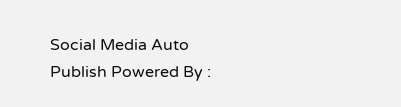Social Media Auto Publish Powered By :